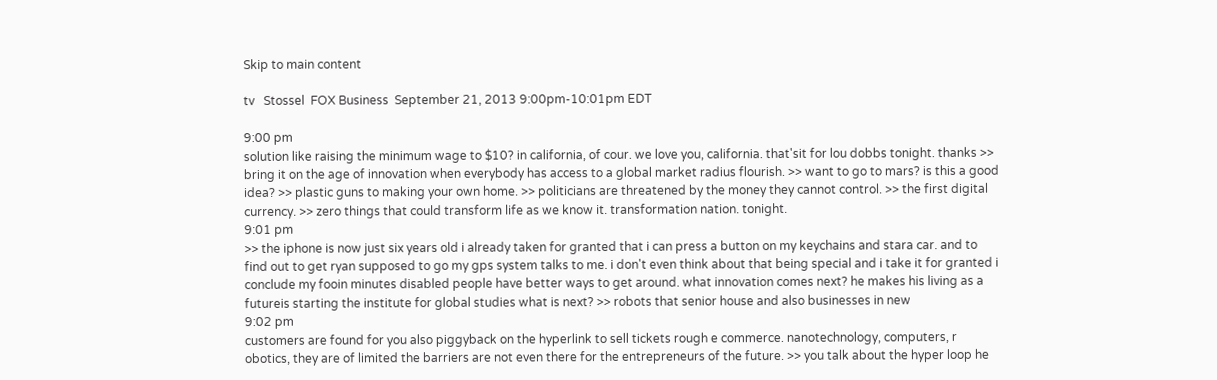Skip to main content

tv   Stossel  FOX Business  September 21, 2013 9:00pm-10:01pm EDT

9:00 pm
solution like raising the minimum wage to $10? in california, of cour. we love you, california. that'sit for lou dobbs tonight. thanks >> bring it on the age of innovation when everybody has access to a global market radius flourish. >> want to go to mars? is this a good idea? >> plastic guns to making your own home. >> politicians are threatened by the money they cannot control. >> the first digital currency. >> zero things that could transform life as we know it. transformation nation. tonight.
9:01 pm
>> the iphone is now just six years old i already taken for granted that i can press a button on my keychains and stara car. and to find out to get ryan supposed to go my gps system talks to me. i don't even think about that being special and i take it for granted i conclude my fooin minutes disabled people have better ways to get around. what innovation comes next? he makes his living as a futureis starting the institute for global studies what is next? >> robots that senior house and also businesses in new
9:02 pm
customers are found for you also piggyback on the hyperlink to sell tickets rough e commerce. nanotechnology, computers, r obotics, they are of limited the barriers are not even there for the entrepreneurs of the future. >> you talk about the hyper loop he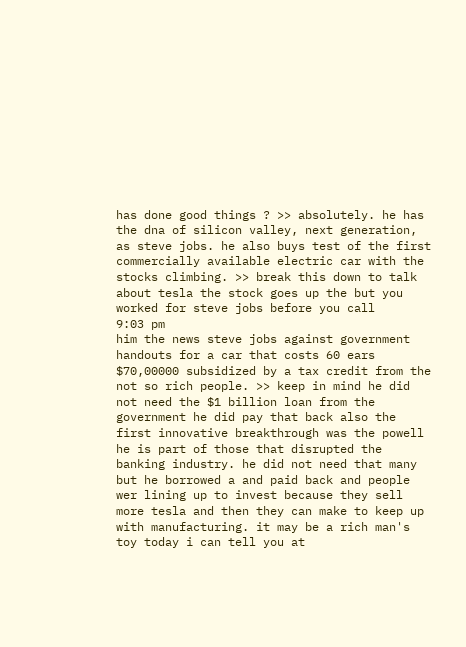has done good things ? >> absolutely. he has the dna of silicon valley, next generation, as steve jobs. he also buys test of the first commercially available electric car with the stocks climbing. >> break this down to talk about tesla the stock goes up the but you worked for steve jobs before you call
9:03 pm
him the news steve jobs against government handouts for a car that costs 60 ears $70,00000 subsidized by a tax credit from the not so rich people. >> keep in mind he did not need the $1 billion loan from the government he did pay that back also the first innovative breakthrough was the powell he is part of those that disrupted the banking industry. he did not need that many but he borrowed a and paid back and people wer lining up to invest because they sell more tesla and then they can make to keep up with manufacturing. it may be a rich man's toy today i can tell you at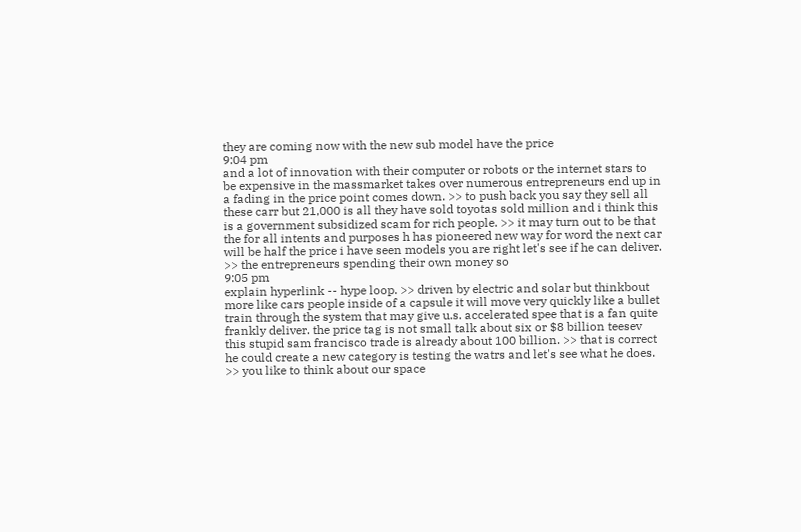they are coming now with the new sub model have the price
9:04 pm
and a lot of innovation with their computer or robots or the internet stars to be expensive in the massmarket takes over numerous entrepreneurs end up in a fading in the price point comes down. >> to push back you say they sell all these carr but 21,000 is all they have sold toyotas sold million and i think this is a government subsidized scam for rich people. >> it may turn out to be that the for all intents and purposes h has pioneered new way for word the next car will be half the price i have seen models you are right let's see if he can deliver. >> the entrepreneurs spending their own money so
9:05 pm
explain hyperlink -- hype loop. >> driven by electric and solar but thinkbout more like cars people inside of a capsule it will move very quickly like a bullet train through the system that may give u.s. accelerated spee that is a fan quite frankly deliver. the price tag is not small talk about six or $8 billion teesev this stupid sam francisco trade is already about 100 billion. >> that is correct he could create a new category is testing the watrs and let's see what he does. >> you like to think about our space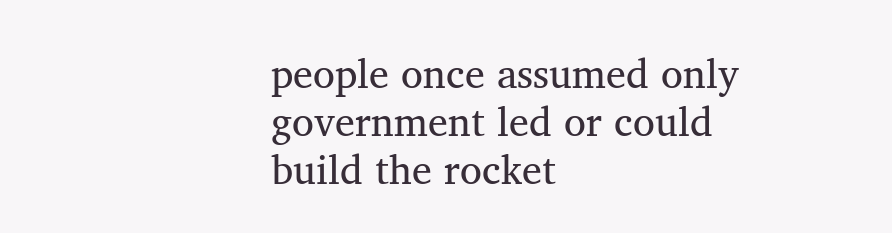people once assumed only government led or could build the rocket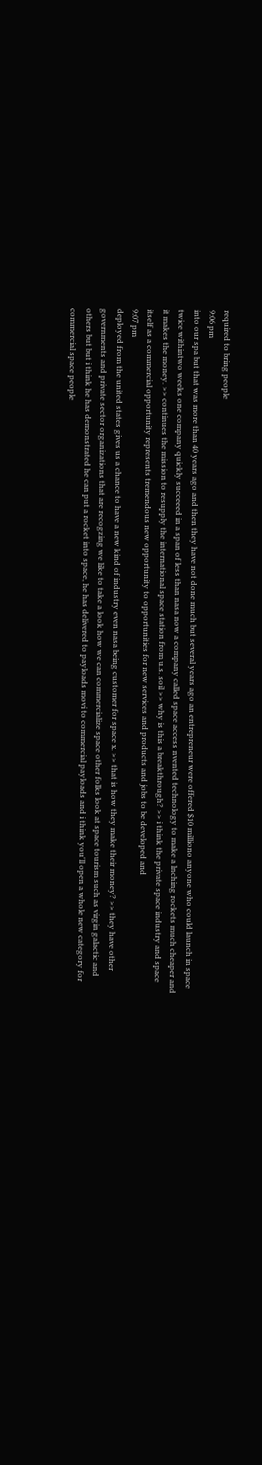required to bring people
9:06 pm
into our spa but that was more than 40 years ago and then they have not done much but several years ago an entrepreneur were offered $10 milliono anyone who could launch in space twice withintwo weeks one company quickly succeeed in a span of less than nasa now a company called space access nvented technology to make a lnching rockets much cheaper and it makes the money. >> continues the mission to resupply the international space station from u.s. soil >> why is this a breakthrough? >> i think the private space industry and space itself as a commercial opportunity represents tremendous new opportunity to opportunities for new services and products and jobs to be developed and
9:07 pm
deployed from the united states gives us a chance to have a new kind of industry even nasa being customer for space x. >> that is how they make their money? >> they have other governments and private sector organizations that are recogzing we like to take a look how we can commercialize space other folks look at space tourism such as virgin galactic and others but but i think he has demonstrated he can put a rocket into space, he has delivered to payloads movi to commercial payloads and i think you'll open a whole new category for commercial space people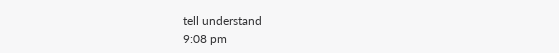tell understand
9:08 pm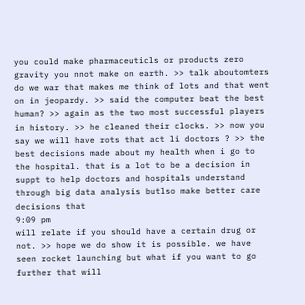you could make pharmaceuticls or products zero gravity you nnot make on earth. >> talk aboutomters do we war that makes me think of lots and that went on in jeopardy. >> said the computer beat the best human? >> again as the two most successful players in history. >> he cleaned their clocks. >> now you say we will have rots that act li doctors ? >> the best decisions made about my health when i go to the hospital. that is a lot to be a decision in suppt to help doctors and hospitals understand through big data analysis butlso make better care decisions that
9:09 pm
will relate if you should have a certain drug or not. >> hope we do show it is possible. we have seen rocket launching but what if you want to go further that will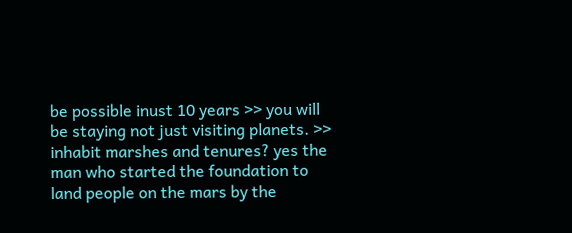be possible inust 10 years >> you will be staying not just visiting planets. >> inhabit marshes and tenures? yes the man who started the foundation to land people on the mars by the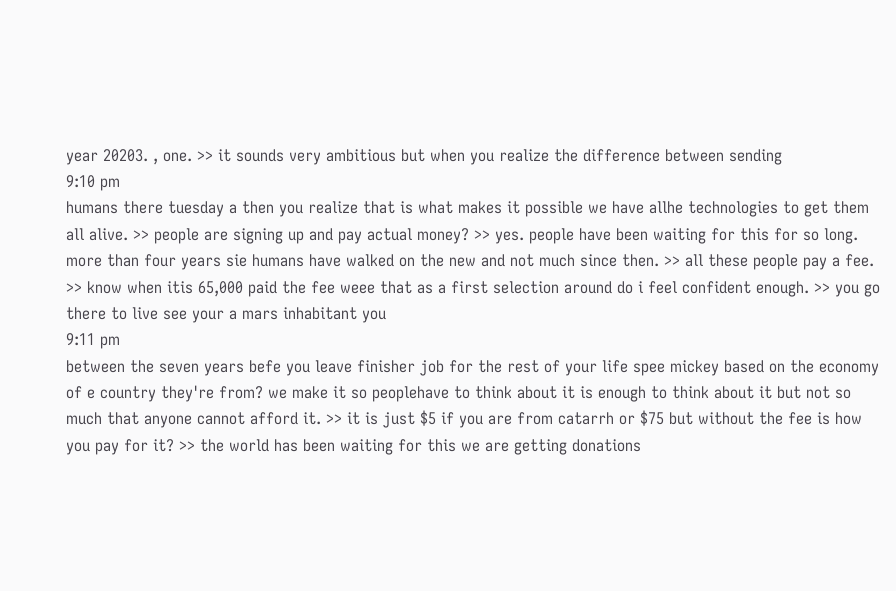year 20203. , one. >> it sounds very ambitious but when you realize the difference between sending
9:10 pm
humans there tuesday a then you realize that is what makes it possible we have allhe technologies to get them all alive. >> people are signing up and pay actual money? >> yes. people have been waiting for this for so long. more than four years sie humans have walked on the new and not much since then. >> all these people pay a fee. >> know when itis 65,000 paid the fee weee that as a first selection around do i feel confident enough. >> you go there to live see your a mars inhabitant you
9:11 pm
between the seven years befe you leave finisher job for the rest of your life spee mickey based on the economy of e country they're from? we make it so peoplehave to think about it is enough to think about it but not so much that anyone cannot afford it. >> it is just $5 if you are from catarrh or $75 but without the fee is how you pay for it? >> the world has been waiting for this we are getting donations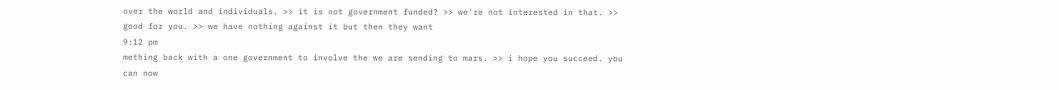over the world and individuals. >> it is not government funded? >> we're not interested in that. >> good for you. >> we have nothing against it but then they want
9:12 pm
mething back with a one government to involve the we are sending to mars. >> i hope you succeed. you can now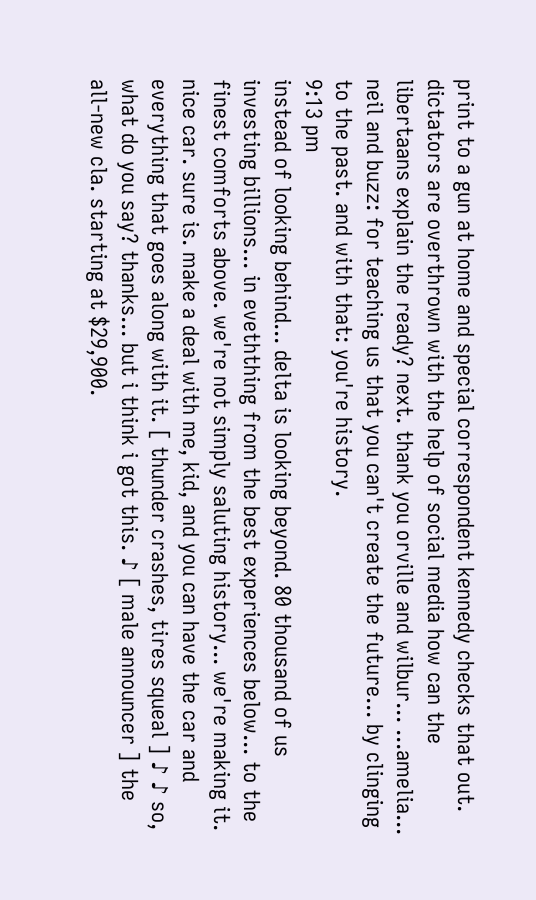print to a gun at home and special correspondent kennedy checks that out. dictators are overthrown with the help of social media how can the libertaans explain the ready? next. thank you orville and wilbur... ...amelia... neil and buzz: for teaching us that you can't create the future... by clinging to the past. and with that: you're history.
9:13 pm
instead of looking behind... delta is looking beyond. 80 thousand of us investing billions... in eveththing from the best experiences below... to the finest comforts above. we're not simply saluting history... we're making it. nice car. sure is. make a deal with me, kid, and you can have the car and everything that goes along with it. [ thunder crashes, tires squeal ] ♪ ♪ so, what do you say? thanks... but i think i got this. ♪ [ male announcer ] the all-new cla. starting at $29,900.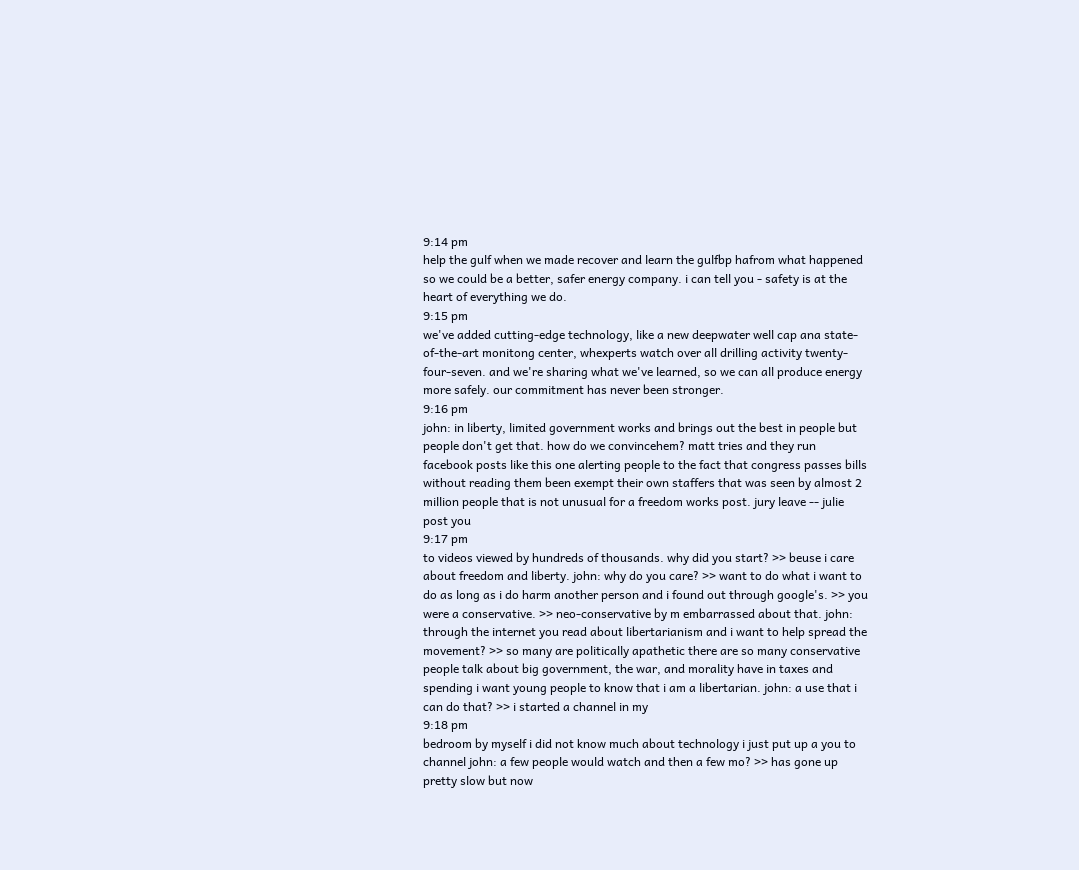9:14 pm
help the gulf when we made recover and learn the gulfbp hafrom what happened so we could be a better, safer energy company. i can tell you - safety is at the heart of everything we do.
9:15 pm
we've added cutting-edge technology, like a new deepwater well cap ana state-of-the-art monitong center, whexperts watch over all drilling activity twenty-four-seven. and we're sharing what we've learned, so we can all produce energy more safely. our commitment has never been stronger.
9:16 pm
john: in liberty, limited government works and brings out the best in people but people don't get that. how do we convincehem? matt tries and they run facebook posts like this one alerting people to the fact that congress passes bills without reading them been exempt their own staffers that was seen by almost 2 million people that is not unusual for a freedom works post. jury leave -- julie post you
9:17 pm
to videos viewed by hundreds of thousands. why did you start? >> beuse i care about freedom and liberty. john: why do you care? >> want to do what i want to do as long as i do harm another person and i found out through google's. >> you were a conservative. >> neo-conservative by m embarrassed about that. john: through the internet you read about libertarianism and i want to help spread the movement? >> so many are politically apathetic there are so many conservative people talk about big government, the war, and morality have in taxes and spending i want young people to know that i am a libertarian. john: a use that i can do that? >> i started a channel in my
9:18 pm
bedroom by myself i did not know much about technology i just put up a you to channel john: a few people would watch and then a few mo? >> has gone up pretty slow but now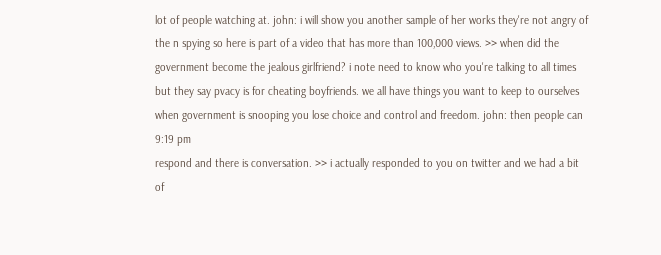lot of people watching at. john: i will show you another sample of her works they're not angry of the n spying so here is part of a video that has more than 100,000 views. >> when did the government become the jealous girlfriend? i note need to know who you're talking to all times but they say pvacy is for cheating boyfriends. we all have things you want to keep to ourselves when government is snooping you lose choice and control and freedom. john: then people can
9:19 pm
respond and there is conversation. >> i actually responded to you on twitter and we had a bit of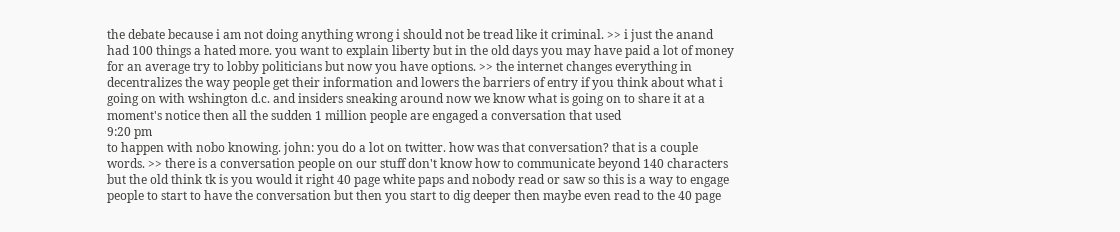the debate because i am not doing anything wrong i should not be tread like it criminal. >> i just the anand had 100 things a hated more. you want to explain liberty but in the old days you may have paid a lot of money for an average try to lobby politicians but now you have options. >> the internet changes everything in decentralizes the way people get their information and lowers the barriers of entry if you think about what i going on with wshington d.c. and insiders sneaking around now we know what is going on to share it at a moment's notice then all the sudden 1 million people are engaged a conversation that used
9:20 pm
to happen with nobo knowing. john: you do a lot on twitter. how was that conversation? that is a couple words. >> there is a conversation people on our stuff don't know how to communicate beyond 140 characters but the old think tk is you would it right 40 page white paps and nobody read or saw so this is a way to engage people to start to have the conversation but then you start to dig deeper then maybe even read to the 40 page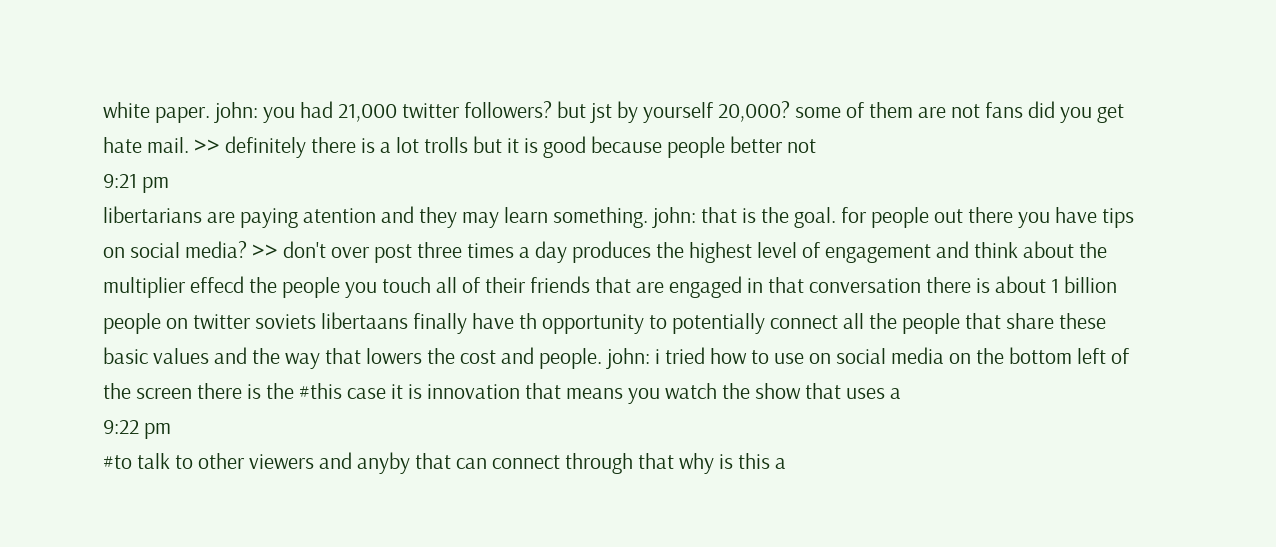white paper. john: you had 21,000 twitter followers? but jst by yourself 20,000? some of them are not fans did you get hate mail. >> definitely there is a lot trolls but it is good because people better not
9:21 pm
libertarians are paying atention and they may learn something. john: that is the goal. for people out there you have tips on social media? >> don't over post three times a day produces the highest level of engagement and think about the multiplier effecd the people you touch all of their friends that are engaged in that conversation there is about 1 billion people on twitter soviets libertaans finally have th opportunity to potentially connect all the people that share these basic values and the way that lowers the cost and people. john: i tried how to use on social media on the bottom left of the screen there is the #this case it is innovation that means you watch the show that uses a
9:22 pm
#to talk to other viewers and anyby that can connect through that why is this a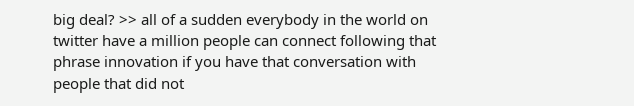big deal? >> all of a sudden everybody in the world on twitter have a million people can connect following that phrase innovation if you have that conversation with people that did not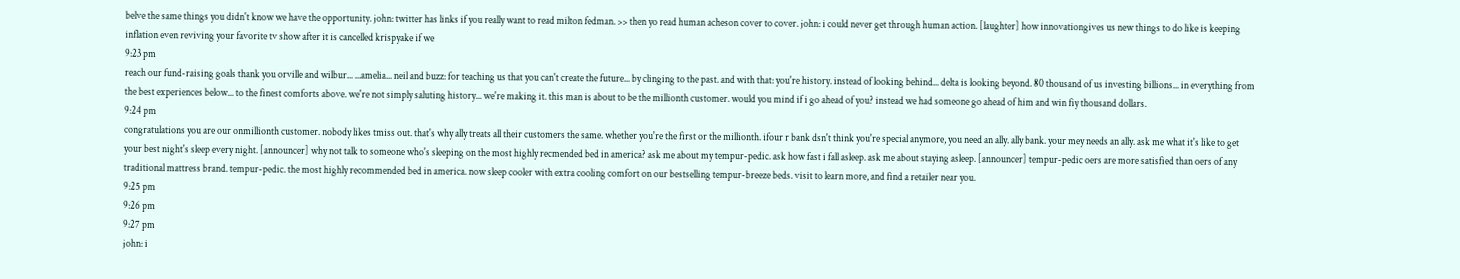belve the same things you didn't know we have the opportunity. john: twitter has links if you really want to read milton fedman. >> then yo read human acheson cover to cover. john: i could never get through human action. [laughter] how innovationgives us new things to do like is keeping inflation even reviving your favorite tv show after it is cancelled krispyake if we
9:23 pm
reach our fund-raising goals thank you orville and wilbur... ...amelia... neil and buzz: for teaching us that you can't create the future... by clinging to the past. and with that: you're history. instead of looking behind... delta is looking beyond. 80 thousand of us investing billions... in everything from the best experiences below... to the finest comforts above. we're not simply saluting history... we're making it. this man is about to be the millionth customer. would you mind if i go ahead of you? instead we had someone go ahead of him and win fiy thousand dollars.
9:24 pm
congratulations you are our onmillionth customer. nobody likes tmiss out. that's why ally treats all their customers the same. whether you're the first or the millionth. ifour r bank dsn't think you're special anymore, you need an ally. ally bank. your mey needs an ally. ask me what it's like to get your best night's sleep every night. [announcer] why not talk to someone who's sleeping on the most highly recmended bed in america? ask me about my tempur-pedic. ask how fast i fall asleep. ask me about staying asleep. [announcer] tempur-pedic oers are more satisfied than oers of any traditional mattress brand. tempur-pedic. the most highly recommended bed in america. now sleep cooler with extra cooling comfort on our bestselling tempur-breeze beds. visit to learn more, and find a retailer near you.
9:25 pm
9:26 pm
9:27 pm
john: i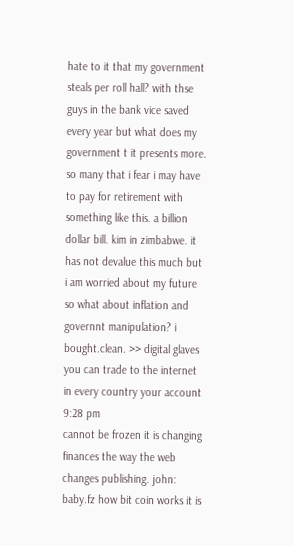hate to it that my government steals per roll hall? with thse guys in the bank vice saved every year but what does my government t it presents more. so many that i fear i may have to pay for retirement with something like this. a billion dollar bill. kim in zimbabwe. it has not devalue this much but i am worried about my future so what about inflation and governnt manipulation? i bought.clean. >> digital glaves you can trade to the internet in every country your account
9:28 pm
cannot be frozen it is changing finances the way the web changes publishing. john: baby.fz how bit coin works it is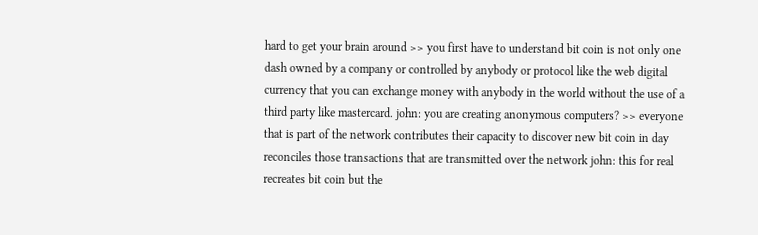hard to get your brain around >> you first have to understand bit coin is not only one dash owned by a company or controlled by anybody or protocol like the web digital currency that you can exchange money with anybody in the world without the use of a third party like mastercard. john: you are creating anonymous computers? >> everyone that is part of the network contributes their capacity to discover new bit coin in day reconciles those transactions that are transmitted over the network john: this for real recreates bit coin but the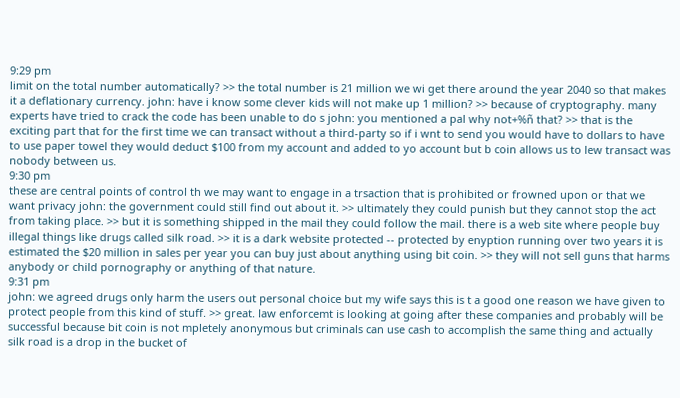9:29 pm
limit on the total number automatically? >> the total number is 21 million we wi get there around the year 2040 so that makes it a deflationary currency. john: have i know some clever kids will not make up 1 million? >> because of cryptography. many experts have tried to crack the code has been unable to do s john: you mentioned a pal why not+%ñ that? >> that is the exciting part that for the first time we can transact without a third-party so if i wnt to send you would have to dollars to have to use paper towel they would deduct $100 from my account and added to yo account but b coin allows us to lew transact was nobody between us.
9:30 pm
these are central points of control th we may want to engage in a trsaction that is prohibited or frowned upon or that we want privacy john: the government could still find out about it. >> ultimately they could punish but they cannot stop the act from taking place. >> but it is something shipped in the mail they could follow the mail. there is a web site where people buy illegal things like drugs called silk road. >> it is a dark website protected -- protected by enyption running over two years it is estimated the $20 million in sales per year you can buy just about anything using bit coin. >> they will not sell guns that harms anybody or child pornography or anything of that nature.
9:31 pm
john: we agreed drugs only harm the users out personal choice but my wife says this is t a good one reason we have given to protect people from this kind of stuff. >> great. law enforcemt is looking at going after these companies and probably will be successful because bit coin is not mpletely anonymous but criminals can use cash to accomplish the same thing and actually silk road is a drop in the bucket of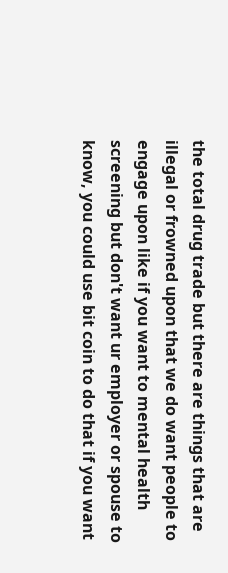the total drug trade but there are things that are illegal or frowned upon that we do want people to engage upon like if you want to mental health screening but don't want ur employer or spouse to know, you could use bit coin to do that if you want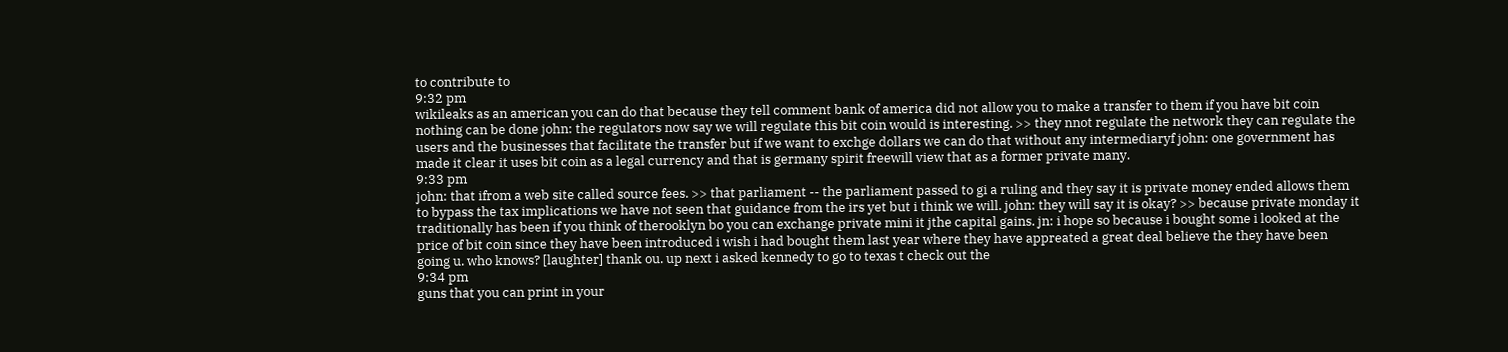to contribute to
9:32 pm
wikileaks as an american you can do that because they tell comment bank of america did not allow you to make a transfer to them if you have bit coin nothing can be done john: the regulators now say we will regulate this bit coin would is interesting. >> they nnot regulate the network they can regulate the users and the businesses that facilitate the transfer but if we want to exchge dollars we can do that without any intermediaryf john: one government has made it clear it uses bit coin as a legal currency and that is germany spirit freewill view that as a former private many.
9:33 pm
john: that ifrom a web site called source fees. >> that parliament -- the parliament passed to gi a ruling and they say it is private money ended allows them to bypass the tax implications we have not seen that guidance from the irs yet but i think we will. john: they will say it is okay? >> because private monday it traditionally has been if you think of therooklyn bo you can exchange private mini it jthe capital gains. jn: i hope so because i bought some i looked at the price of bit coin since they have been introduced i wish i had bought them last year where they have appreated a great deal believe the they have been going u. who knows? [laughter] thank ou. up next i asked kennedy to go to texas t check out the
9:34 pm
guns that you can print in your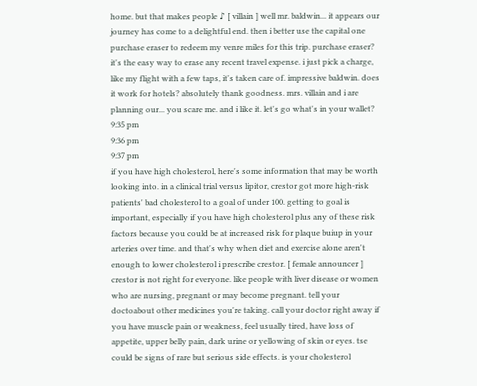home. but that makes people ♪ [ villain ] well mr. baldwin... it appears our journey has come to a delightful end. then i better use the capital one purchase eraser to redeem my venre miles for this trip. purchase eraser? it's the easy way to erase any recent travel expense. i just pick a charge, like my flight with a few taps, it's taken care of. impressive baldwin. does it work for hotels? absolutely thank goodness. mrs. villain and i are planning our... you scare me. and i like it. let's go what's in your wallet?
9:35 pm
9:36 pm
9:37 pm
if you have high cholesterol, here's some information that may be worth looking into. in a clinical trial versus lipitor, crestor got more high-risk patients' bad cholesterol to a goal of under 100. getting to goal is important, especially if you have high cholesterol plus any of these risk factors because you could be at increased risk for plaque buiup in your arteries over time. and that's why when diet and exercise alone aren't enough to lower cholesterol i prescribe crestor. [ female announcer ] crestor is not right for everyone. like people with liver disease or women who are nursing, pregnant or may become pregnant. tell your doctoabout other medicines you're taking. call your doctor right away if you have muscle pain or weakness, feel usually tired, have loss of appetite, upper belly pain, dark urine or yellowing of skin or eyes. tse could be signs of rare but serious side effects. is your cholesterol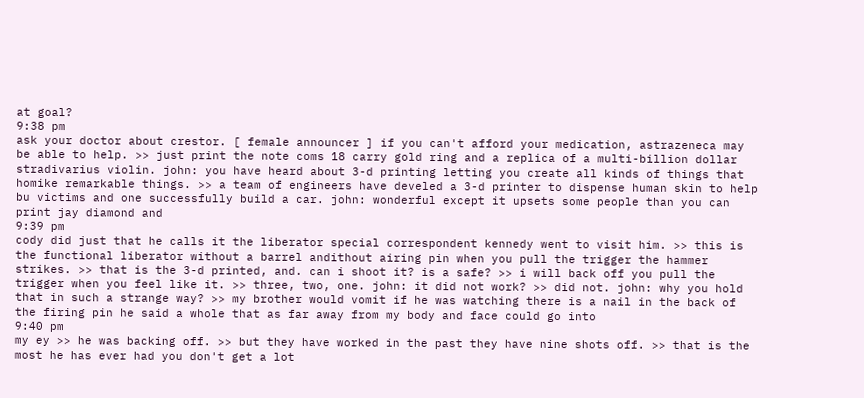at goal?
9:38 pm
ask your doctor about crestor. [ female announcer ] if you can't afford your medication, astrazeneca may be able to help. >> just print the note coms 18 carry gold ring and a replica of a multi-billion dollar stradivarius violin. john: you have heard about 3-d printing letting you create all kinds of things that homike remarkable things. >> a team of engineers have develed a 3-d printer to dispense human skin to help bu victims and one successfully build a car. john: wonderful except it upsets some people than you can print jay diamond and
9:39 pm
cody did just that he calls it the liberator special correspondent kennedy went to visit him. >> this is the functional liberator without a barrel andithout airing pin when you pull the trigger the hammer strikes. >> that is the 3-d printed, and. can i shoot it? is a safe? >> i will back off you pull the trigger when you feel like it. >> three, two, one. john: it did not work? >> did not. john: why you hold that in such a strange way? >> my brother would vomit if he was watching there is a nail in the back of the firing pin he said a whole that as far away from my body and face could go into
9:40 pm
my ey >> he was backing off. >> but they have worked in the past they have nine shots off. >> that is the most he has ever had you don't get a lot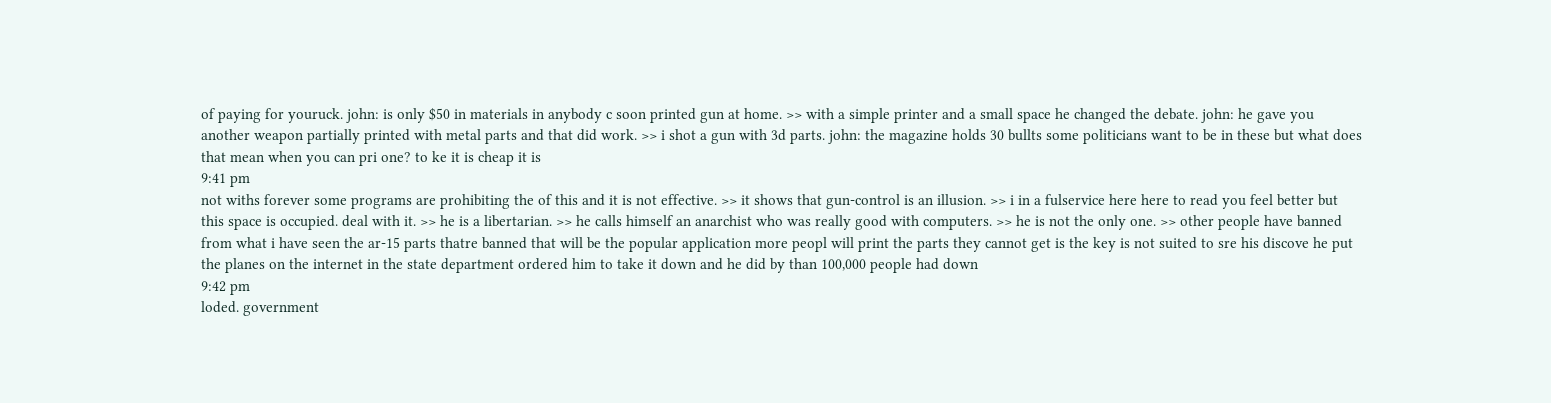of paying for youruck. john: is only $50 in materials in anybody c soon printed gun at home. >> with a simple printer and a small space he changed the debate. john: he gave you another weapon partially printed with metal parts and that did work. >> i shot a gun with 3d parts. john: the magazine holds 30 bullts some politicians want to be in these but what does that mean when you can pri one? to ke it is cheap it is
9:41 pm
not withs forever some programs are prohibiting the of this and it is not effective. >> it shows that gun-control is an illusion. >> i in a fulservice here here to read you feel better but this space is occupied. deal with it. >> he is a libertarian. >> he calls himself an anarchist who was really good with computers. >> he is not the only one. >> other people have banned from what i have seen the ar-15 parts thatre banned that will be the popular application more peopl will print the parts they cannot get is the key is not suited to sre his discove he put the planes on the internet in the state department ordered him to take it down and he did by than 100,000 people had down
9:42 pm
loded. government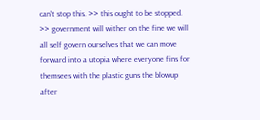can't stop this. >> this ought to be stopped. >> government will wither on the fine we will all self govern ourselves that we can move forward into a utopia where everyone fins for themsees with the plastic guns the blowup after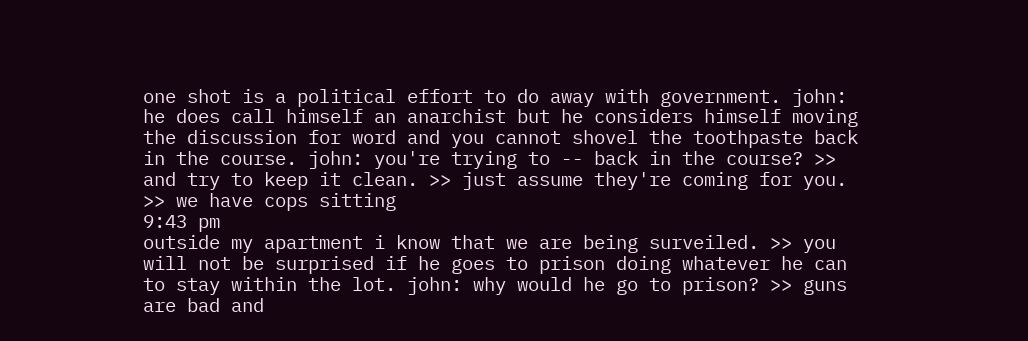one shot is a political effort to do away with government. john: he does call himself an anarchist but he considers himself moving the discussion for word and you cannot shovel the toothpaste back in the course. john: you're trying to -- back in the course? >> and try to keep it clean. >> just assume they're coming for you. >> we have cops sitting
9:43 pm
outside my apartment i know that we are being surveiled. >> you will not be surprised if he goes to prison doing whatever he can to stay within the lot. john: why would he go to prison? >> guns are bad and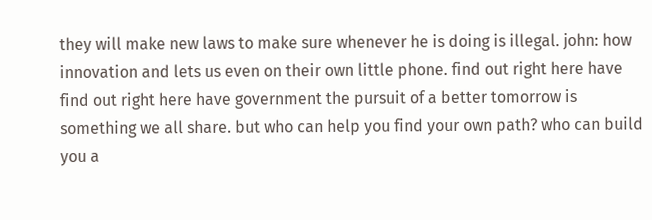they will make new laws to make sure whenever he is doing is illegal. john: how innovation and lets us even on their own little phone. find out right here have find out right here have government the pursuit of a better tomorrow is something we all share. but who can help you find your own path? who can build you a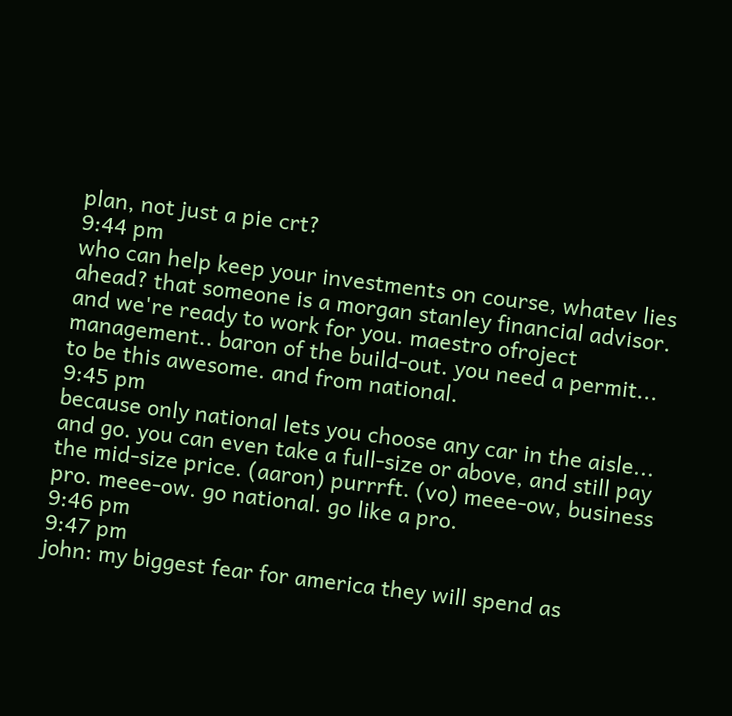plan, not just a pie crt?
9:44 pm
who can help keep your investments on course, whatev lies ahead? that someone is a morgan stanley financial advisor. and we're ready to work for you. maestro ofroject management.. baron of the build-out. you need a permit... to be this awesome. and from national.
9:45 pm
because only national lets you choose any car in the aisle... and go. you can even take a full-size or above, and still pay the mid-size price. (aaron) purrrft. (vo) meee-ow, business pro. meee-ow. go national. go like a pro.
9:46 pm
9:47 pm
john: my biggest fear for america they will spend as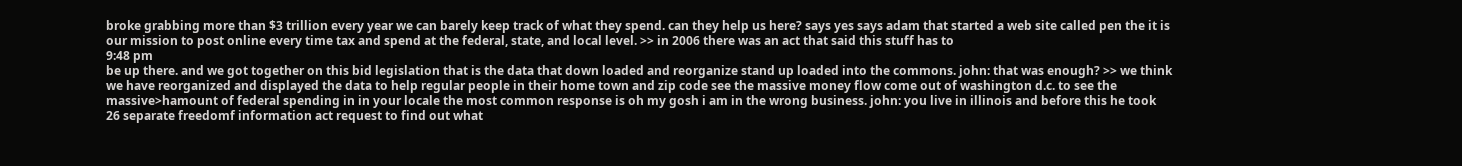broke grabbing more than $3 trillion every year we can barely keep track of what they spend. can they help us here? says yes says adam that started a web site called pen the it is our mission to post online every time tax and spend at the federal, state, and local level. >> in 2006 there was an act that said this stuff has to
9:48 pm
be up there. and we got together on this bid legislation that is the data that down loaded and reorganize stand up loaded into the commons. john: that was enough? >> we think we have reorganized and displayed the data to help regular people in their home town and zip code see the massive money flow come out of washington d.c. to see the massive>hamount of federal spending in in your locale the most common response is oh my gosh i am in the wrong business. john: you live in illinois and before this he took 26 separate freedomf information act request to find out what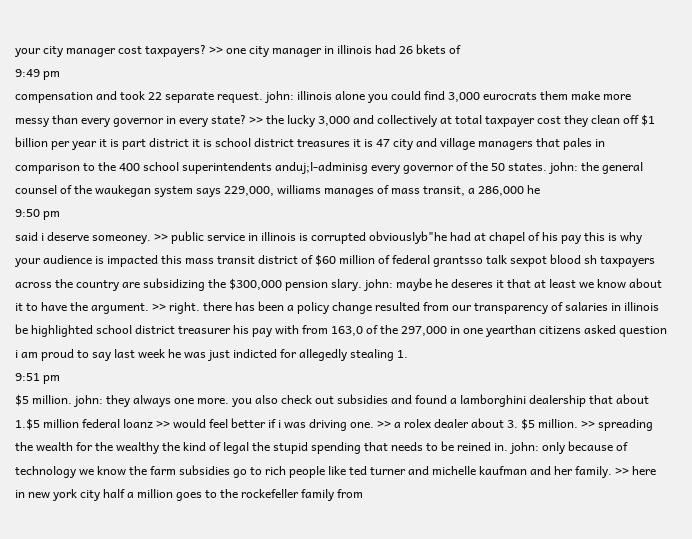your city manager cost taxpayers? >> one city manager in illinois had 26 bkets of
9:49 pm
compensation and took 22 separate request. john: illinois alone you could find 3,000 eurocrats them make more messy than every governor in every state? >> the lucky 3,000 and collectively at total taxpayer cost they clean off $1 billion per year it is part district it is school district treasures it is 47 city and village managers that pales in comparison to the 400 school superintendents anduj;l-adminisg every governor of the 50 states. john: the general counsel of the waukegan system says 229,000, williams manages of mass transit, a 286,000 he
9:50 pm
said i deserve someoney. >> public service in illinois is corrupted obviouslyb"he had at chapel of his pay this is why your audience is impacted this mass transit district of $60 million of federal grantsso talk sexpot blood sh taxpayers across the country are subsidizing the $300,000 pension slary. john: maybe he deseres it that at least we know about it to have the argument. >> right. there has been a policy change resulted from our transparency of salaries in illinois be highlighted school district treasurer his pay with from 163,0 of the 297,000 in one yearthan citizens asked question i am proud to say last week he was just indicted for allegedly stealing 1.
9:51 pm
$5 million. john: they always one more. you also check out subsidies and found a lamborghini dealership that about 1.$5 million federal loanz >> would feel better if i was driving one. >> a rolex dealer about 3. $5 million. >> spreading the wealth for the wealthy the kind of legal the stupid spending that needs to be reined in. john: only because of technology we know the farm subsidies go to rich people like ted turner and michelle kaufman and her family. >> here in new york city half a million goes to the rockefeller family from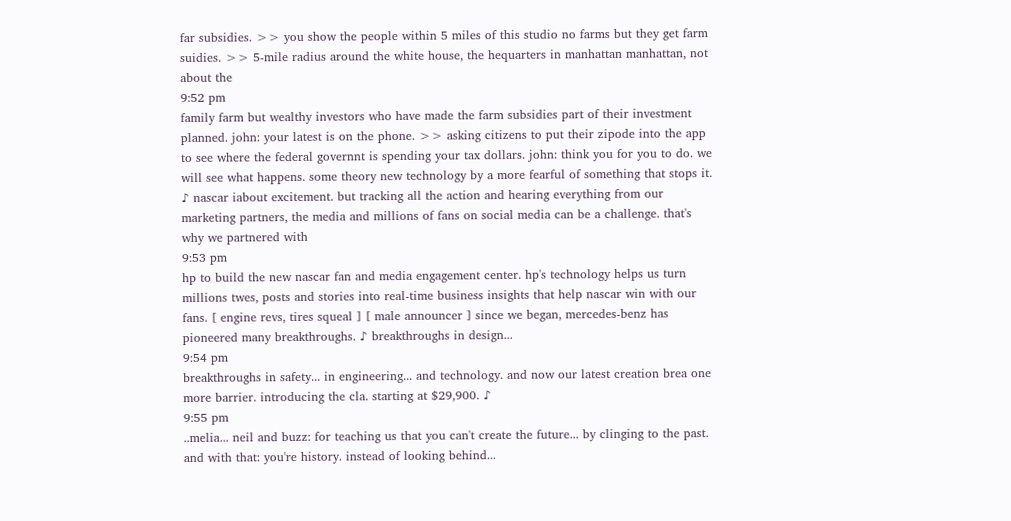far subsidies. >> you show the people within 5 miles of this studio no farms but they get farm suidies. >> 5-mile radius around the white house, the hequarters in manhattan manhattan, not about the
9:52 pm
family farm but wealthy investors who have made the farm subsidies part of their investment planned. john: your latest is on the phone. >> asking citizens to put their zipode into the app to see where the federal governnt is spending your tax dollars. john: think you for you to do. we will see what happens. some theory new technology by a more fearful of something that stops it. ♪ nascar iabout excitement. but tracking all the action and hearing everything from our marketing partners, the media and millions of fans on social media can be a challenge. that's why we partnered with
9:53 pm
hp to build the new nascar fan and media engagement center. hp's technology helps us turn millions twes, posts and stories into real-time business insights that help nascar win with our fans. [ engine revs, tires squeal ] [ male announcer ] since we began, mercedes-benz has pioneered many breakthroughs. ♪ breakthroughs in design...
9:54 pm
breakthroughs in safety... in engineering... and technology. and now our latest creation brea one more barrier. introducing the cla. starting at $29,900. ♪
9:55 pm
..melia... neil and buzz: for teaching us that you can't create the future... by clinging to the past. and with that: you're history. instead of looking behind...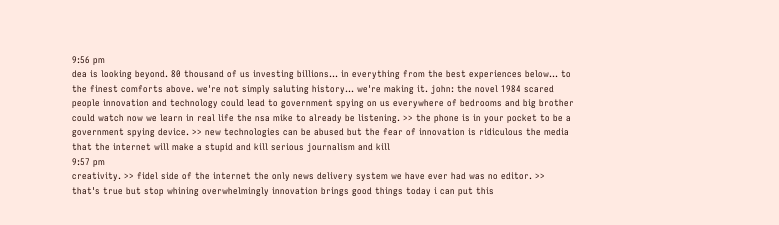9:56 pm
dea is looking beyond. 80 thousand of us investing billions... in everything from the best experiences below... to the finest comforts above. we're not simply saluting history... we're making it. john: the novel 1984 scared people innovation and technology could lead to government spying on us everywhere of bedrooms and big brother could watch now we learn in real life the nsa mike to already be listening. >> the phone is in your pocket to be a government spying device. >> new technologies can be abused but the fear of innovation is ridiculous the media that the internet will make a stupid and kill serious journalism and kill
9:57 pm
creativity. >> fidel side of the internet the only news delivery system we have ever had was no editor. >> that's true but stop whining overwhelmingly innovation brings good things today i can put this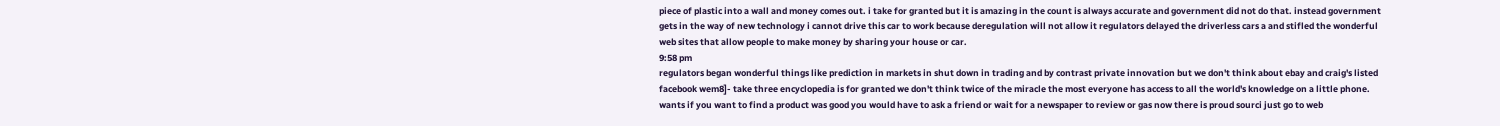piece of plastic into a wall and money comes out. i take for granted but it is amazing in the count is always accurate and government did not do that. instead government gets in the way of new technology i cannot drive this car to work because deregulation will not allow it regulators delayed the driverless cars a and stifled the wonderful web sites that allow people to make money by sharing your house or car.
9:58 pm
regulators began wonderful things like prediction in markets in shut down in trading and by contrast private innovation but we don't think about ebay and craig's listed facebook wem8]- take three encyclopedia is for granted we don't think twice of the miracle the most everyone has access to all the world's knowledge on a little phone. wants if you want to find a product was good you would have to ask a friend or wait for a newspaper to review or gas now there is proud sourci just go to web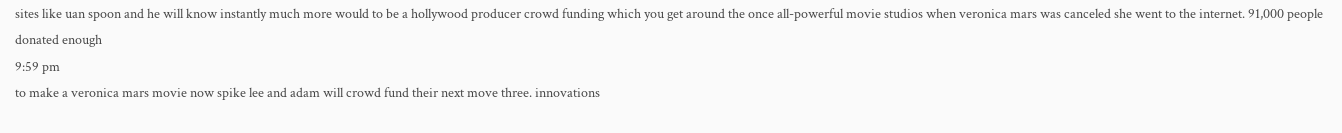sites like uan spoon and he will know instantly much more would to be a hollywood producer crowd funding which you get around the once all-powerful movie studios when veronica mars was canceled she went to the internet. 91,000 people donated enough
9:59 pm
to make a veronica mars movie now spike lee and adam will crowd fund their next move three. innovations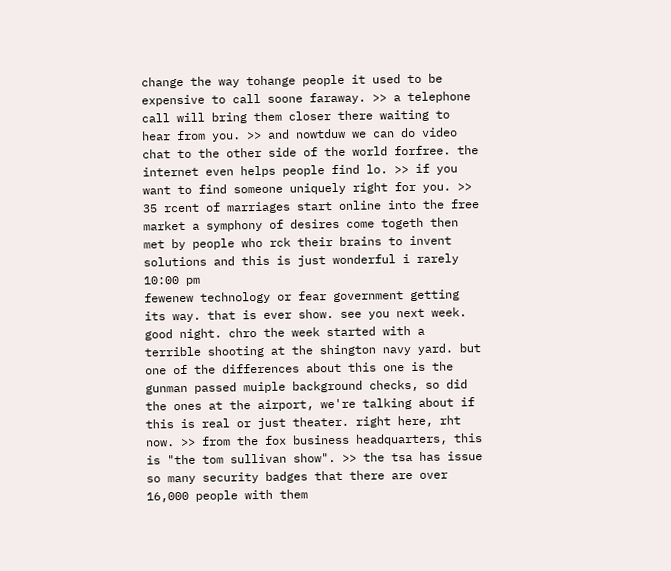change the way tohange people it used to be expensive to call soone faraway. >> a telephone call will bring them closer there waiting to hear from you. >> and nowtduw we can do video chat to the other side of the world forfree. the internet even helps people find lo. >> if you want to find someone uniquely right for you. >> 35 rcent of marriages start online into the free market a symphony of desires come togeth then met by people who rck their brains to invent solutions and this is just wonderful i rarely
10:00 pm
fewenew technology or fear government getting its way. that is ever show. see you next week. good night. chro the week started with a terrible shooting at the shington navy yard. but one of the differences about this one is the gunman passed muiple background checks, so did the ones at the airport, we're talking about if this is real or just theater. right here, rht now. >> from the fox business headquarters, this is "the tom sullivan show". >> the tsa has issue so many security badges that there are over 16,000 people with them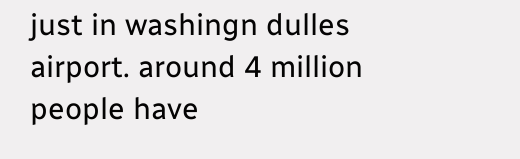just in washingn dulles airport. around 4 million people have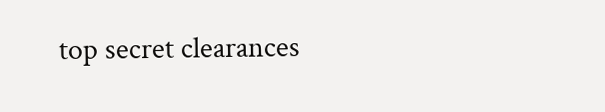top secret clearances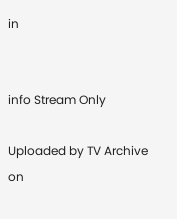in


info Stream Only

Uploaded by TV Archive on